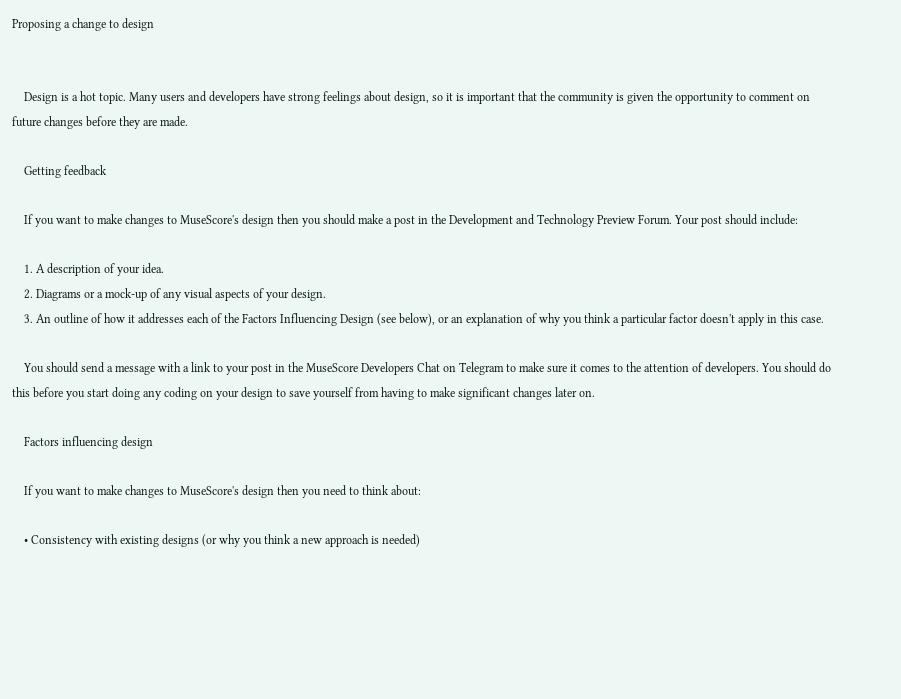Proposing a change to design


    Design is a hot topic. Many users and developers have strong feelings about design, so it is important that the community is given the opportunity to comment on future changes before they are made.

    Getting feedback

    If you want to make changes to MuseScore's design then you should make a post in the Development and Technology Preview Forum. Your post should include:

    1. A description of your idea.
    2. Diagrams or a mock-up of any visual aspects of your design.
    3. An outline of how it addresses each of the Factors Influencing Design (see below), or an explanation of why you think a particular factor doesn't apply in this case.

    You should send a message with a link to your post in the MuseScore Developers Chat on Telegram to make sure it comes to the attention of developers. You should do this before you start doing any coding on your design to save yourself from having to make significant changes later on.

    Factors influencing design

    If you want to make changes to MuseScore's design then you need to think about:

    • Consistency with existing designs (or why you think a new approach is needed)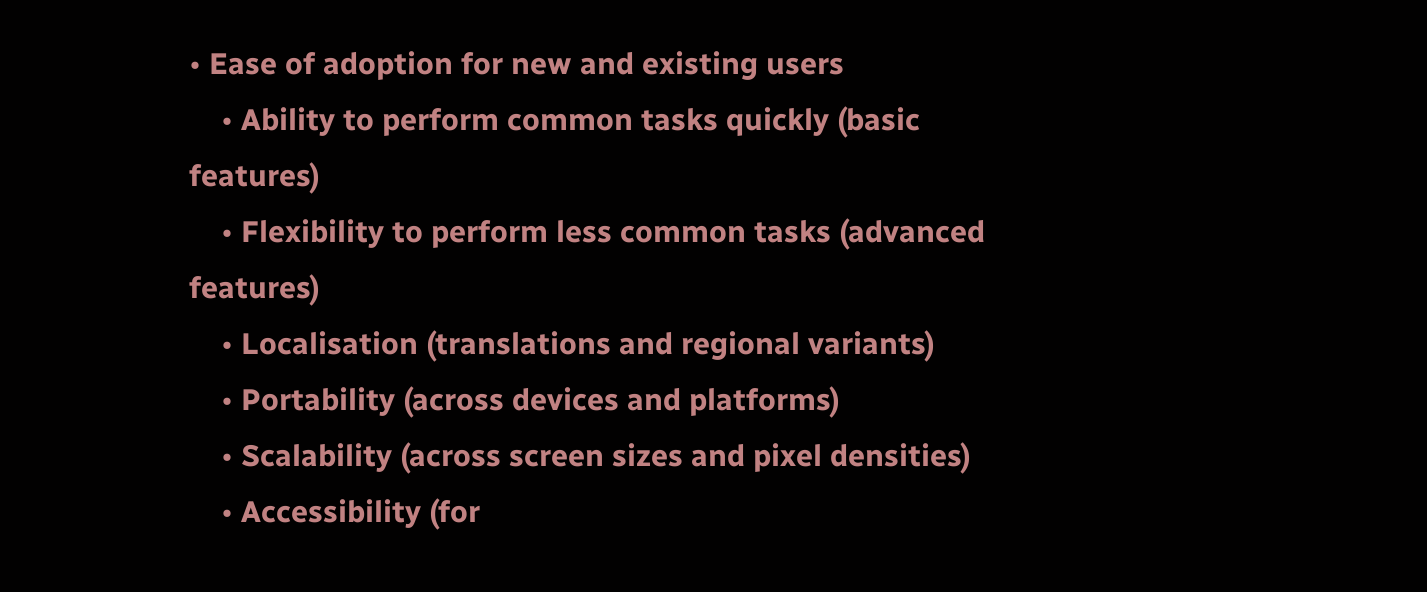• Ease of adoption for new and existing users
    • Ability to perform common tasks quickly (basic features)
    • Flexibility to perform less common tasks (advanced features)
    • Localisation (translations and regional variants)
    • Portability (across devices and platforms)
    • Scalability (across screen sizes and pixel densities)
    • Accessibility (for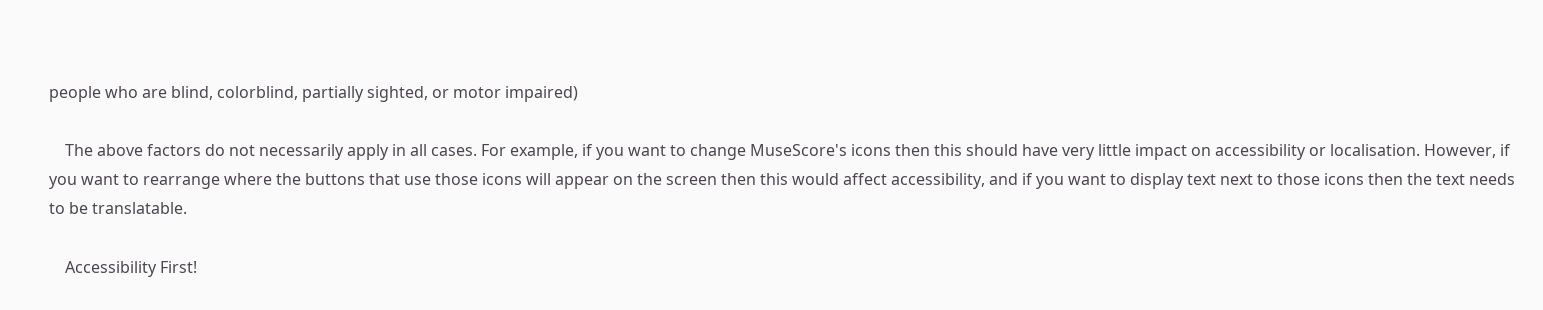people who are blind, colorblind, partially sighted, or motor impaired)

    The above factors do not necessarily apply in all cases. For example, if you want to change MuseScore's icons then this should have very little impact on accessibility or localisation. However, if you want to rearrange where the buttons that use those icons will appear on the screen then this would affect accessibility, and if you want to display text next to those icons then the text needs to be translatable.

    Accessibility First!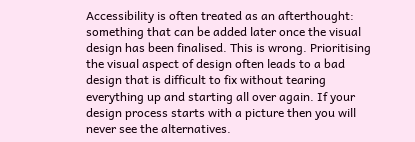Accessibility is often treated as an afterthought: something that can be added later once the visual design has been finalised. This is wrong. Prioritising the visual aspect of design often leads to a bad design that is difficult to fix without tearing everything up and starting all over again. If your design process starts with a picture then you will never see the alternatives.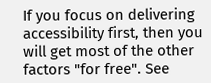If you focus on delivering accessibility first, then you will get most of the other factors "for free". See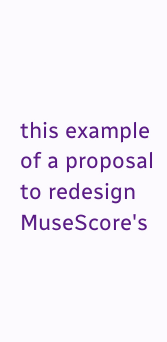this example of a proposal to redesign MuseScore's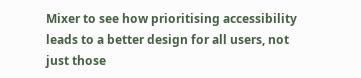Mixer to see how prioritising accessibility leads to a better design for all users, not just those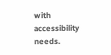with accessibility needs.